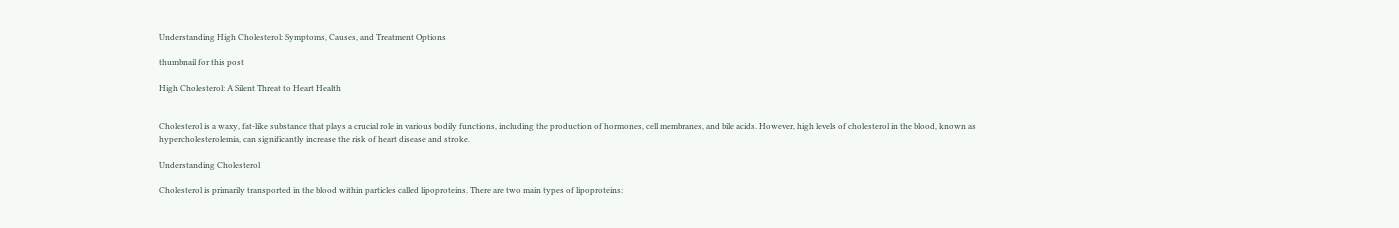Understanding High Cholesterol: Symptoms, Causes, and Treatment Options

thumbnail for this post

High Cholesterol: A Silent Threat to Heart Health


Cholesterol is a waxy, fat-like substance that plays a crucial role in various bodily functions, including the production of hormones, cell membranes, and bile acids. However, high levels of cholesterol in the blood, known as hypercholesterolemia, can significantly increase the risk of heart disease and stroke.

Understanding Cholesterol

Cholesterol is primarily transported in the blood within particles called lipoproteins. There are two main types of lipoproteins: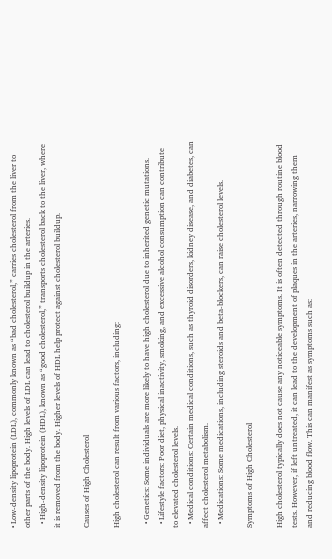• Low-density lipoprotein (LDL), commonly known as “bad cholesterol,” carries cholesterol from the liver to other parts of the body. High levels of LDL can lead to cholesterol buildup in the arteries.
  • High-density lipoprotein (HDL), known as “good cholesterol,” transports cholesterol back to the liver, where it is removed from the body. Higher levels of HDL help protect against cholesterol buildup.

Causes of High Cholesterol

High cholesterol can result from various factors, including:

  • Genetics: Some individuals are more likely to have high cholesterol due to inherited genetic mutations.
  • Lifestyle factors: Poor diet, physical inactivity, smoking, and excessive alcohol consumption can contribute to elevated cholesterol levels.
  • Medical conditions: Certain medical conditions, such as thyroid disorders, kidney disease, and diabetes, can affect cholesterol metabolism.
  • Medications: Some medications, including steroids and beta-blockers, can raise cholesterol levels.

Symptoms of High Cholesterol

High cholesterol typically does not cause any noticeable symptoms. It is often detected through routine blood tests. However, if left untreated, it can lead to the development of plaques in the arteries, narrowing them and reducing blood flow. This can manifest as symptoms such as: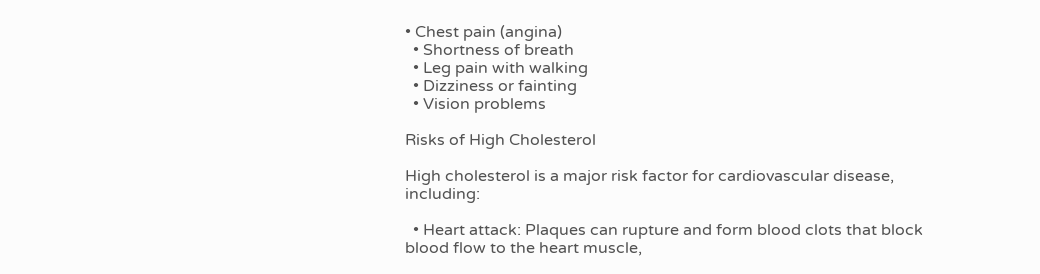• Chest pain (angina)
  • Shortness of breath
  • Leg pain with walking
  • Dizziness or fainting
  • Vision problems

Risks of High Cholesterol

High cholesterol is a major risk factor for cardiovascular disease, including:

  • Heart attack: Plaques can rupture and form blood clots that block blood flow to the heart muscle,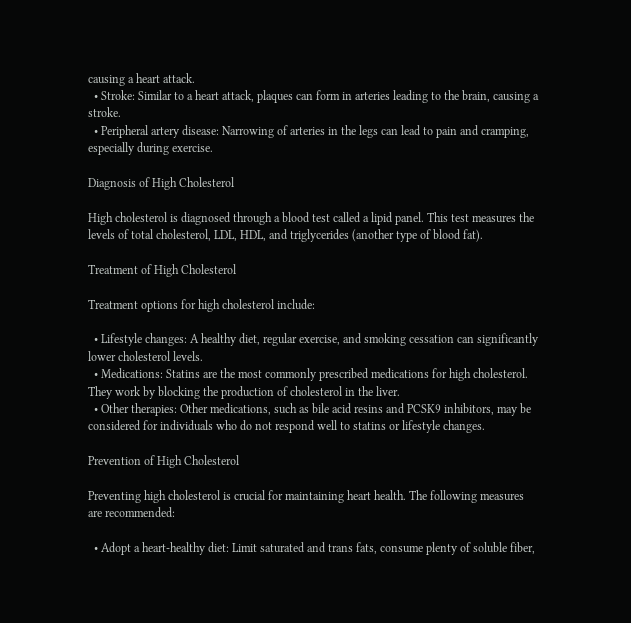causing a heart attack.
  • Stroke: Similar to a heart attack, plaques can form in arteries leading to the brain, causing a stroke.
  • Peripheral artery disease: Narrowing of arteries in the legs can lead to pain and cramping, especially during exercise.

Diagnosis of High Cholesterol

High cholesterol is diagnosed through a blood test called a lipid panel. This test measures the levels of total cholesterol, LDL, HDL, and triglycerides (another type of blood fat).

Treatment of High Cholesterol

Treatment options for high cholesterol include:

  • Lifestyle changes: A healthy diet, regular exercise, and smoking cessation can significantly lower cholesterol levels.
  • Medications: Statins are the most commonly prescribed medications for high cholesterol. They work by blocking the production of cholesterol in the liver.
  • Other therapies: Other medications, such as bile acid resins and PCSK9 inhibitors, may be considered for individuals who do not respond well to statins or lifestyle changes.

Prevention of High Cholesterol

Preventing high cholesterol is crucial for maintaining heart health. The following measures are recommended:

  • Adopt a heart-healthy diet: Limit saturated and trans fats, consume plenty of soluble fiber,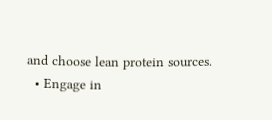and choose lean protein sources.
  • Engage in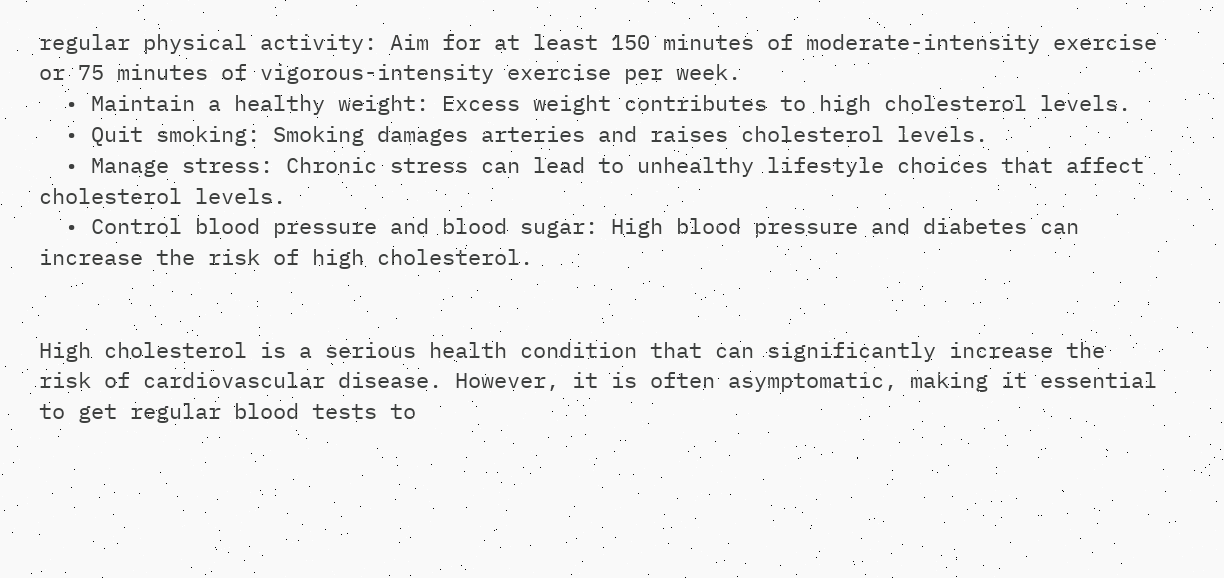regular physical activity: Aim for at least 150 minutes of moderate-intensity exercise or 75 minutes of vigorous-intensity exercise per week.
  • Maintain a healthy weight: Excess weight contributes to high cholesterol levels.
  • Quit smoking: Smoking damages arteries and raises cholesterol levels.
  • Manage stress: Chronic stress can lead to unhealthy lifestyle choices that affect cholesterol levels.
  • Control blood pressure and blood sugar: High blood pressure and diabetes can increase the risk of high cholesterol.


High cholesterol is a serious health condition that can significantly increase the risk of cardiovascular disease. However, it is often asymptomatic, making it essential to get regular blood tests to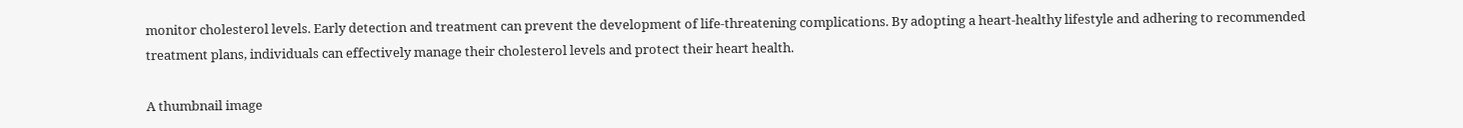monitor cholesterol levels. Early detection and treatment can prevent the development of life-threatening complications. By adopting a heart-healthy lifestyle and adhering to recommended treatment plans, individuals can effectively manage their cholesterol levels and protect their heart health.

A thumbnail image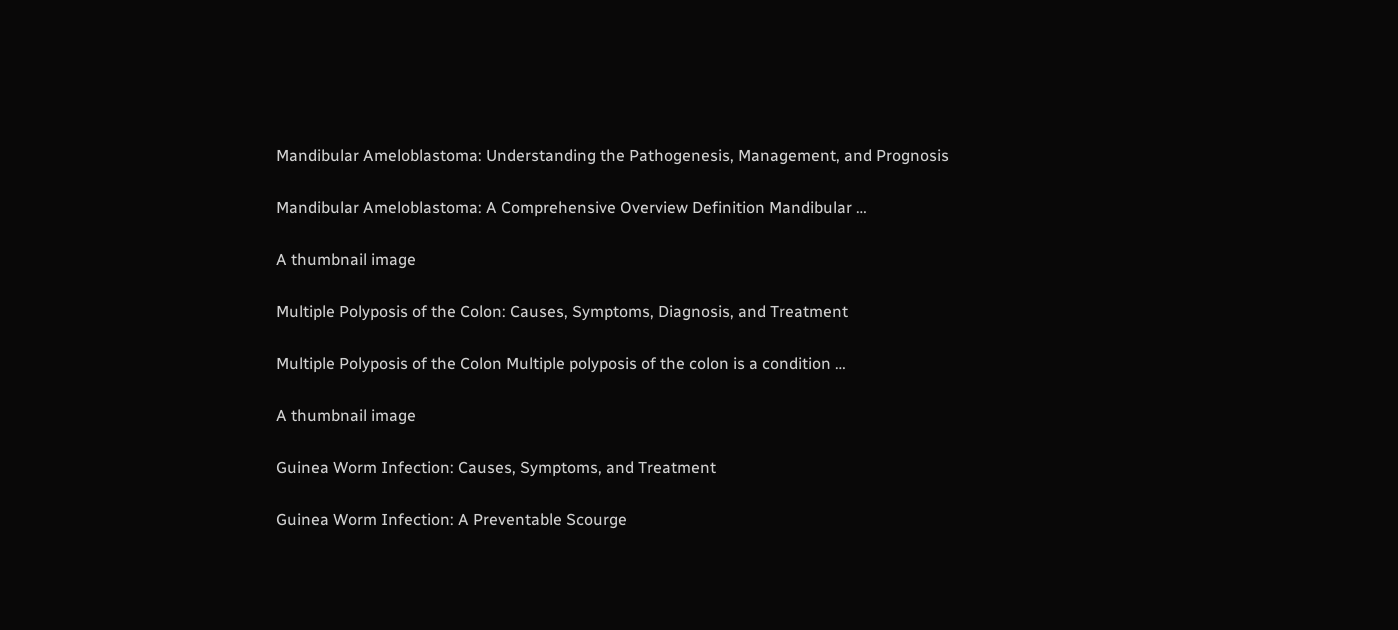Mandibular Ameloblastoma: Understanding the Pathogenesis, Management, and Prognosis

Mandibular Ameloblastoma: A Comprehensive Overview Definition Mandibular …

A thumbnail image

Multiple Polyposis of the Colon: Causes, Symptoms, Diagnosis, and Treatment

Multiple Polyposis of the Colon Multiple polyposis of the colon is a condition …

A thumbnail image

Guinea Worm Infection: Causes, Symptoms, and Treatment

Guinea Worm Infection: A Preventable Scourge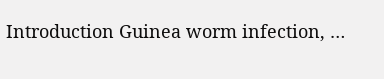Introduction Guinea worm infection, …